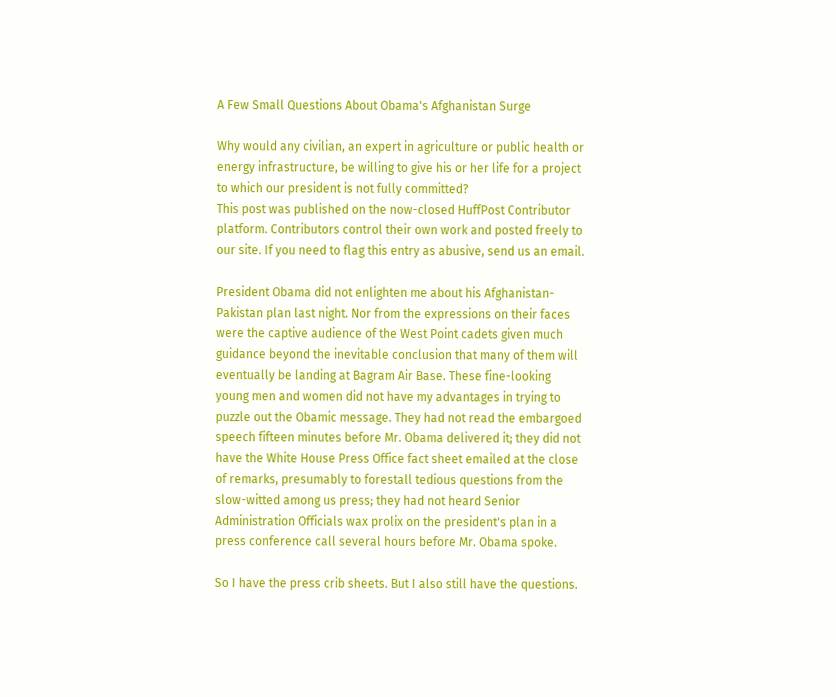A Few Small Questions About Obama's Afghanistan Surge

Why would any civilian, an expert in agriculture or public health or energy infrastructure, be willing to give his or her life for a project to which our president is not fully committed?
This post was published on the now-closed HuffPost Contributor platform. Contributors control their own work and posted freely to our site. If you need to flag this entry as abusive, send us an email.

President Obama did not enlighten me about his Afghanistan-Pakistan plan last night. Nor from the expressions on their faces were the captive audience of the West Point cadets given much guidance beyond the inevitable conclusion that many of them will eventually be landing at Bagram Air Base. These fine-looking young men and women did not have my advantages in trying to puzzle out the Obamic message. They had not read the embargoed speech fifteen minutes before Mr. Obama delivered it; they did not have the White House Press Office fact sheet emailed at the close of remarks, presumably to forestall tedious questions from the slow-witted among us press; they had not heard Senior Administration Officials wax prolix on the president's plan in a press conference call several hours before Mr. Obama spoke.

So I have the press crib sheets. But I also still have the questions.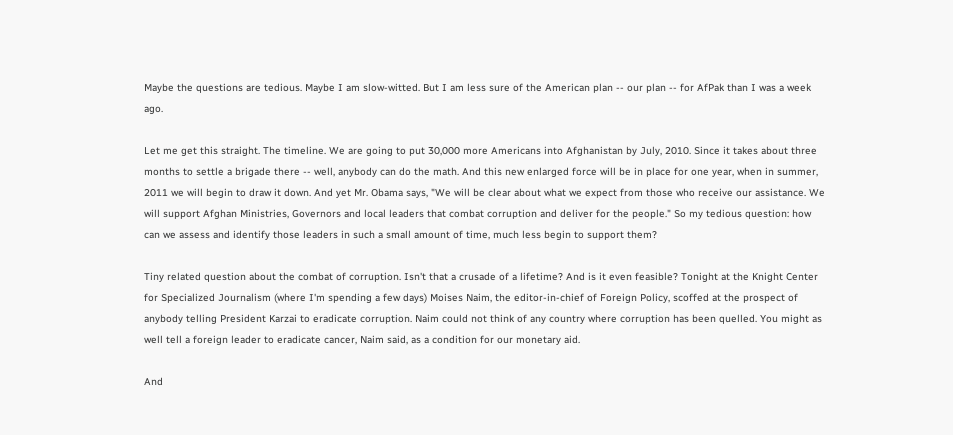Maybe the questions are tedious. Maybe I am slow-witted. But I am less sure of the American plan -- our plan -- for AfPak than I was a week ago.

Let me get this straight. The timeline. We are going to put 30,000 more Americans into Afghanistan by July, 2010. Since it takes about three months to settle a brigade there -- well, anybody can do the math. And this new enlarged force will be in place for one year, when in summer, 2011 we will begin to draw it down. And yet Mr. Obama says, "We will be clear about what we expect from those who receive our assistance. We will support Afghan Ministries, Governors and local leaders that combat corruption and deliver for the people." So my tedious question: how can we assess and identify those leaders in such a small amount of time, much less begin to support them?

Tiny related question about the combat of corruption. Isn't that a crusade of a lifetime? And is it even feasible? Tonight at the Knight Center for Specialized Journalism (where I'm spending a few days) Moises Naim, the editor-in-chief of Foreign Policy, scoffed at the prospect of anybody telling President Karzai to eradicate corruption. Naim could not think of any country where corruption has been quelled. You might as well tell a foreign leader to eradicate cancer, Naim said, as a condition for our monetary aid.

And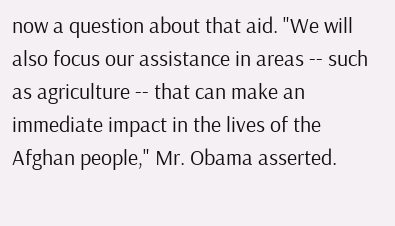now a question about that aid. "We will also focus our assistance in areas -- such as agriculture -- that can make an immediate impact in the lives of the Afghan people," Mr. Obama asserted.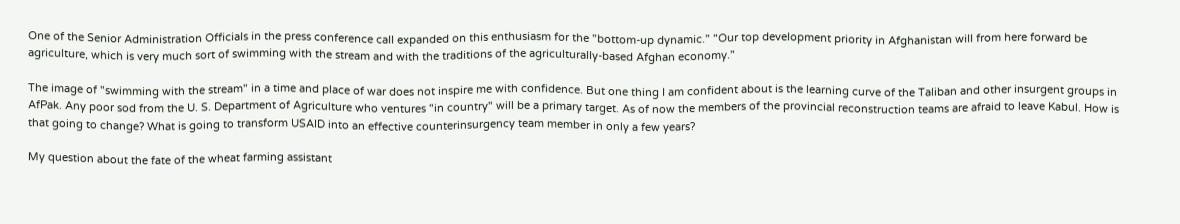One of the Senior Administration Officials in the press conference call expanded on this enthusiasm for the "bottom-up dynamic." "Our top development priority in Afghanistan will from here forward be agriculture, which is very much sort of swimming with the stream and with the traditions of the agriculturally-based Afghan economy."

The image of "swimming with the stream" in a time and place of war does not inspire me with confidence. But one thing I am confident about is the learning curve of the Taliban and other insurgent groups in AfPak. Any poor sod from the U. S. Department of Agriculture who ventures "in country" will be a primary target. As of now the members of the provincial reconstruction teams are afraid to leave Kabul. How is that going to change? What is going to transform USAID into an effective counterinsurgency team member in only a few years?

My question about the fate of the wheat farming assistant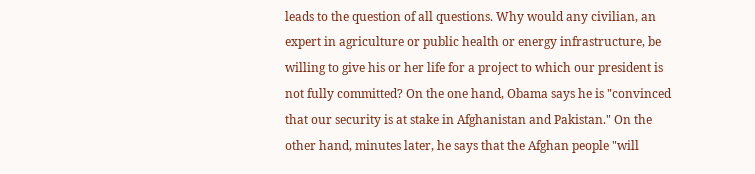leads to the question of all questions. Why would any civilian, an expert in agriculture or public health or energy infrastructure, be willing to give his or her life for a project to which our president is not fully committed? On the one hand, Obama says he is "convinced that our security is at stake in Afghanistan and Pakistan." On the other hand, minutes later, he says that the Afghan people "will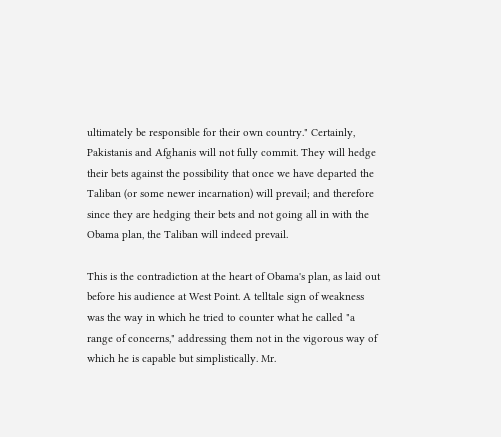ultimately be responsible for their own country." Certainly, Pakistanis and Afghanis will not fully commit. They will hedge their bets against the possibility that once we have departed the Taliban (or some newer incarnation) will prevail; and therefore since they are hedging their bets and not going all in with the Obama plan, the Taliban will indeed prevail.

This is the contradiction at the heart of Obama's plan, as laid out before his audience at West Point. A telltale sign of weakness was the way in which he tried to counter what he called "a range of concerns," addressing them not in the vigorous way of which he is capable but simplistically. Mr.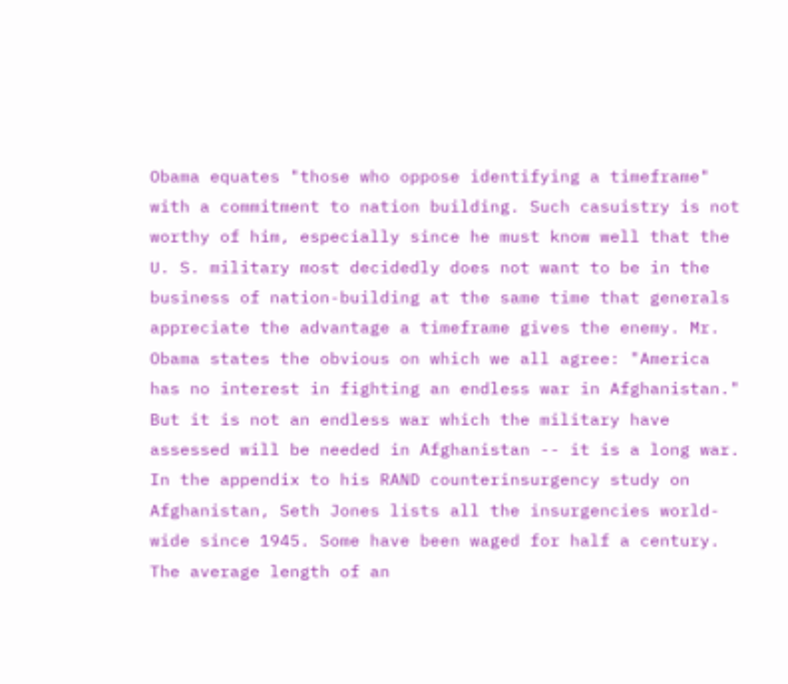Obama equates "those who oppose identifying a timeframe" with a commitment to nation building. Such casuistry is not worthy of him, especially since he must know well that the U. S. military most decidedly does not want to be in the business of nation-building at the same time that generals appreciate the advantage a timeframe gives the enemy. Mr. Obama states the obvious on which we all agree: "America has no interest in fighting an endless war in Afghanistan." But it is not an endless war which the military have assessed will be needed in Afghanistan -- it is a long war. In the appendix to his RAND counterinsurgency study on Afghanistan, Seth Jones lists all the insurgencies world-wide since 1945. Some have been waged for half a century. The average length of an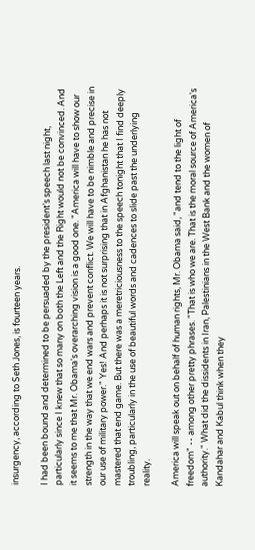insurgency, according to Seth Jones, is fourteen years.

I had been bound and determined to be persuaded by the president's speech last night, particularly since I knew that so many on both the Left and the Right would not be convinced. And it seems to me that Mr. Obama's overarching vision is a good one. "America will have to show our strength in the way that we end wars and prevent conflict. We will have to be nimble and precise in our use of military power." Yes! And perhaps it is not surprising that in Afghanistan he has not mastered that end game. But there was a meretriciousness to the speech tonight that I find deeply troubling, particularly in the use of beautiful words and cadences to slide past the underlying reality.

America will speak out on behalf of human rights, Mr. Obama said, "and tend to the light of freedom" -- among other pretty phrases. "That is who we are. That is the moral source of America's authority." What did the dissidents in Iran, Palestinians in the West Bank and the women of Kandahar and Kabul think when they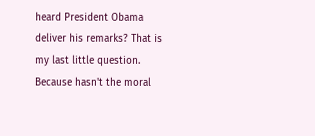heard President Obama deliver his remarks? That is my last little question. Because hasn't the moral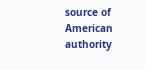source of American authority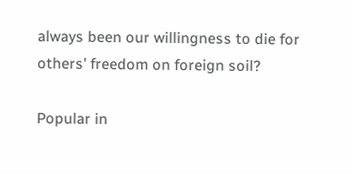always been our willingness to die for others' freedom on foreign soil?

Popular in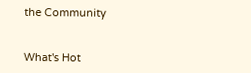the Community


What's Hot